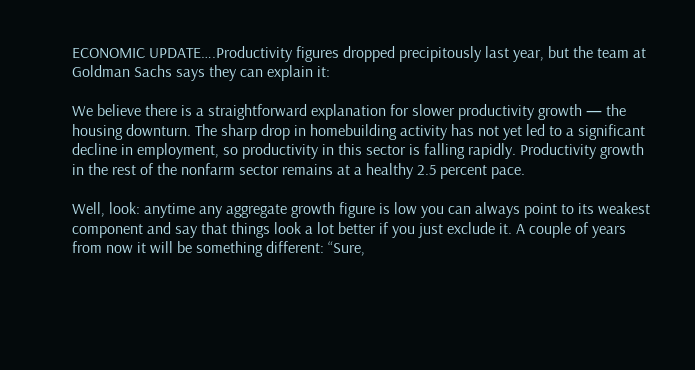ECONOMIC UPDATE….Productivity figures dropped precipitously last year, but the team at Goldman Sachs says they can explain it:

We believe there is a straightforward explanation for slower productivity growth — the housing downturn. The sharp drop in homebuilding activity has not yet led to a significant decline in employment, so productivity in this sector is falling rapidly. Productivity growth in the rest of the nonfarm sector remains at a healthy 2.5 percent pace.

Well, look: anytime any aggregate growth figure is low you can always point to its weakest component and say that things look a lot better if you just exclude it. A couple of years from now it will be something different: “Sure,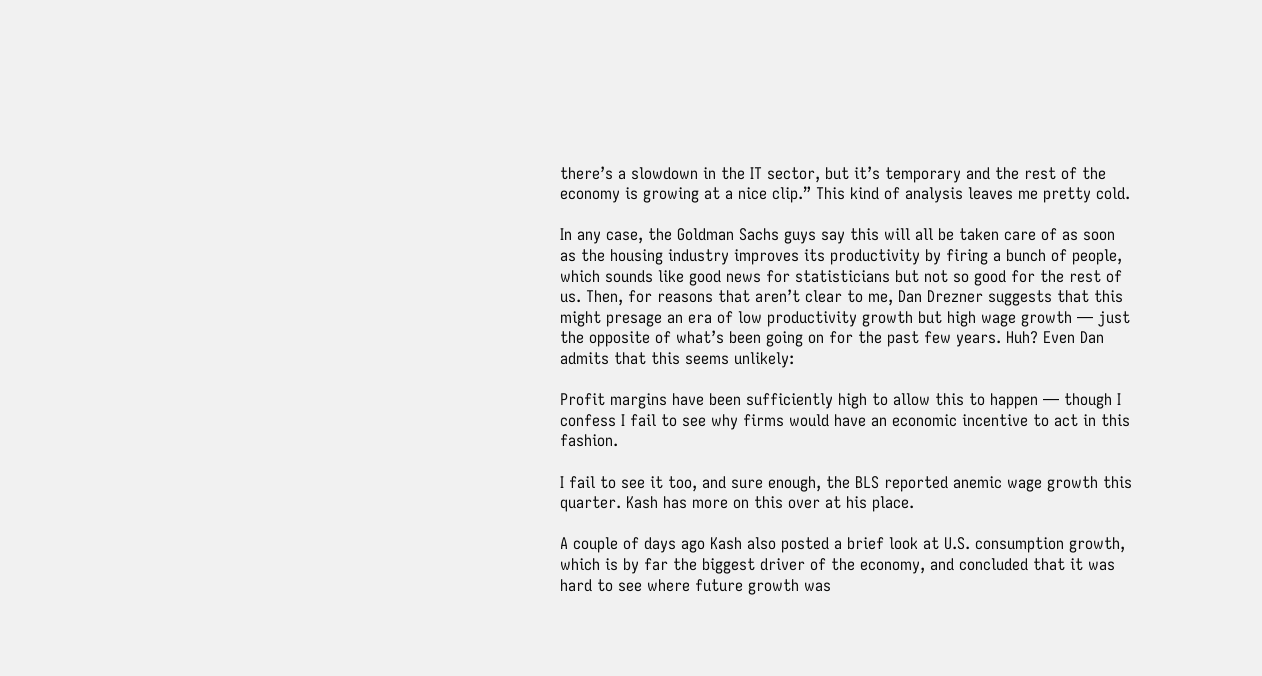there’s a slowdown in the IT sector, but it’s temporary and the rest of the economy is growing at a nice clip.” This kind of analysis leaves me pretty cold.

In any case, the Goldman Sachs guys say this will all be taken care of as soon as the housing industry improves its productivity by firing a bunch of people, which sounds like good news for statisticians but not so good for the rest of us. Then, for reasons that aren’t clear to me, Dan Drezner suggests that this might presage an era of low productivity growth but high wage growth — just the opposite of what’s been going on for the past few years. Huh? Even Dan admits that this seems unlikely:

Profit margins have been sufficiently high to allow this to happen — though I confess I fail to see why firms would have an economic incentive to act in this fashion.

I fail to see it too, and sure enough, the BLS reported anemic wage growth this quarter. Kash has more on this over at his place.

A couple of days ago Kash also posted a brief look at U.S. consumption growth, which is by far the biggest driver of the economy, and concluded that it was hard to see where future growth was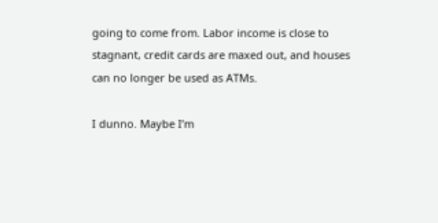going to come from. Labor income is close to stagnant, credit cards are maxed out, and houses can no longer be used as ATMs.

I dunno. Maybe I’m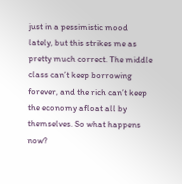just in a pessimistic mood lately, but this strikes me as pretty much correct. The middle class can’t keep borrowing forever, and the rich can’t keep the economy afloat all by themselves. So what happens now?